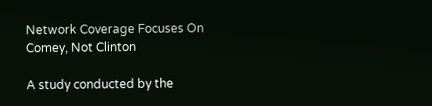Network Coverage Focuses On Comey, Not Clinton

A study conducted by the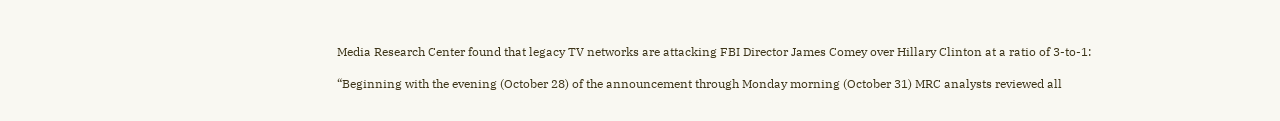Media Research Center found that legacy TV networks are attacking FBI Director James Comey over Hillary Clinton at a ratio of 3-to-1:

“Beginning with the evening (October 28) of the announcement through Monday morning (October 31) MRC analysts reviewed all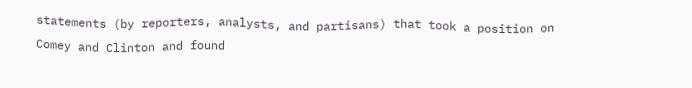statements (by reporters, analysts, and partisans) that took a position on Comey and Clinton and found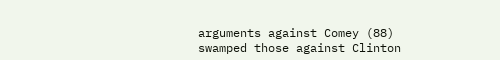arguments against Comey (88) swamped those against Clinton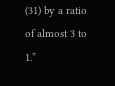(31) by a ratio of almost 3 to 1.”